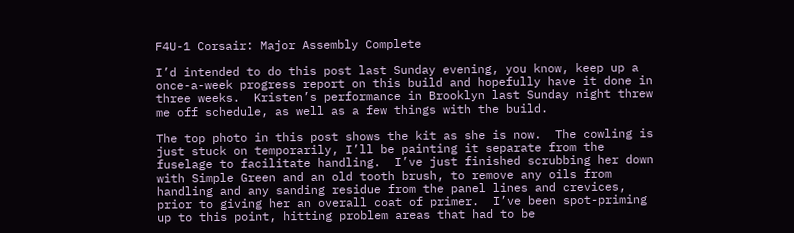F4U-1 Corsair: Major Assembly Complete

I’d intended to do this post last Sunday evening, you know, keep up a once-a-week progress report on this build and hopefully have it done in three weeks.  Kristen’s performance in Brooklyn last Sunday night threw me off schedule, as well as a few things with the build.

The top photo in this post shows the kit as she is now.  The cowling is just stuck on temporarily, I’ll be painting it separate from the fuselage to facilitate handling.  I’ve just finished scrubbing her down with Simple Green and an old tooth brush, to remove any oils from handling and any sanding residue from the panel lines and crevices, prior to giving her an overall coat of primer.  I’ve been spot-priming up to this point, hitting problem areas that had to be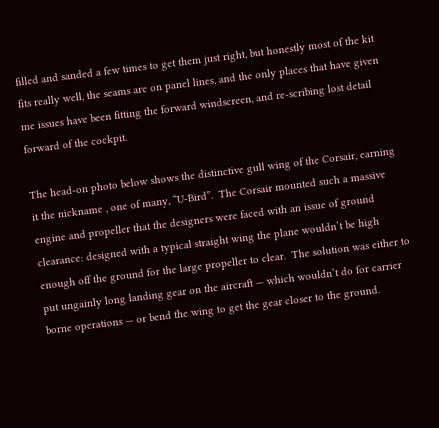filled and sanded a few times to get them just right, but honestly most of the kit fits really well, the seams are on panel lines, and the only places that have given me issues have been fitting the forward windscreen, and re-scribing lost detail forward of the cockpit.

The head-on photo below shows the distinctive gull wing of the Corsair, earning it the nickname , one of many, “U-Bird”.  The Corsair mounted such a massive engine and propeller that the designers were faced with an issue of ground clearance: designed with a typical straight wing the plane wouldn’t be high enough off the ground for the large propeller to clear.  The solution was either to put ungainly long landing gear on the aircraft — which wouldn’t do for carrier borne operations — or bend the wing to get the gear closer to the ground.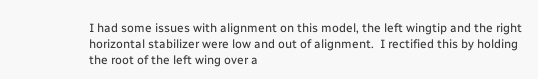I had some issues with alignment on this model, the left wingtip and the right horizontal stabilizer were low and out of alignment.  I rectified this by holding the root of the left wing over a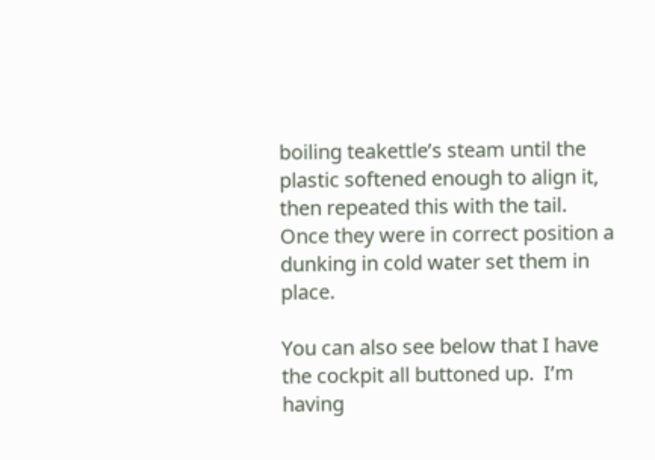boiling teakettle’s steam until the plastic softened enough to align it, then repeated this with the tail.  Once they were in correct position a dunking in cold water set them in place.

You can also see below that I have the cockpit all buttoned up.  I’m having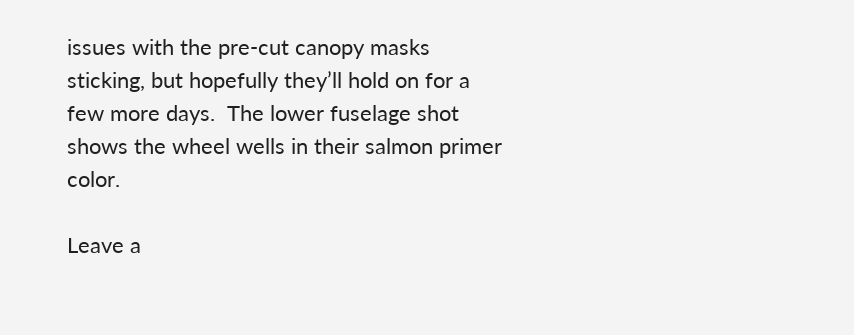issues with the pre-cut canopy masks sticking, but hopefully they’ll hold on for a few more days.  The lower fuselage shot shows the wheel wells in their salmon primer color.

Leave a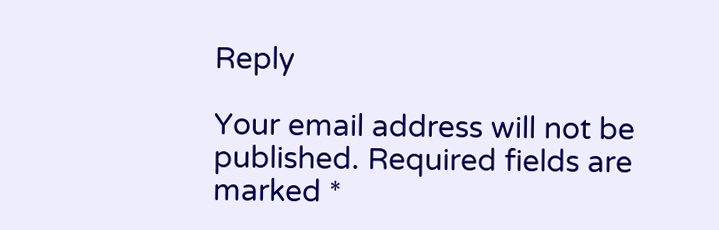Reply

Your email address will not be published. Required fields are marked *